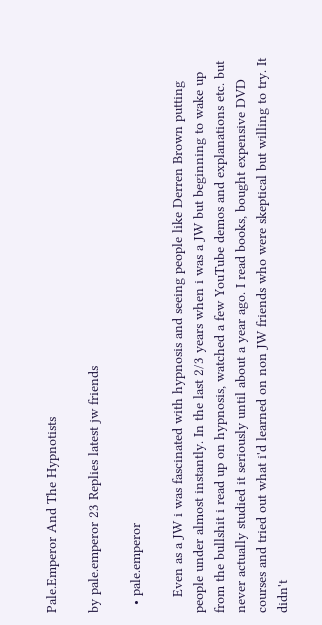Pale.Emperor And The Hypnotists

by pale.emperor 23 Replies latest jw friends

  • pale.emperor

    Even as a JW i was fascinated with hypnosis and seeing people like Derren Brown putting people under almost instantly. In the last 2/3 years when i was a JW but beginning to wake up from the bullshit i read up on hypnosis, watched a few YouTube demos and explanations etc. but never actually studied it seriously until about a year ago. I read books, bought expensive DVD courses and tried out what i'd learned on non JW friends who were skeptical but willing to try. It didn't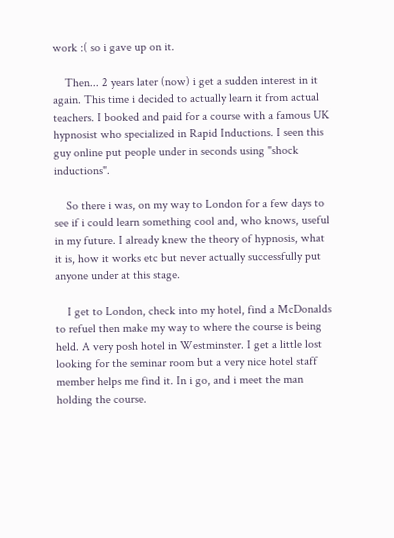work :( so i gave up on it.

    Then... 2 years later (now) i get a sudden interest in it again. This time i decided to actually learn it from actual teachers. I booked and paid for a course with a famous UK hypnosist who specialized in Rapid Inductions. I seen this guy online put people under in seconds using "shock inductions".

    So there i was, on my way to London for a few days to see if i could learn something cool and, who knows, useful in my future. I already knew the theory of hypnosis, what it is, how it works etc but never actually successfully put anyone under at this stage.

    I get to London, check into my hotel, find a McDonalds to refuel then make my way to where the course is being held. A very posh hotel in Westminster. I get a little lost looking for the seminar room but a very nice hotel staff member helps me find it. In i go, and i meet the man holding the course.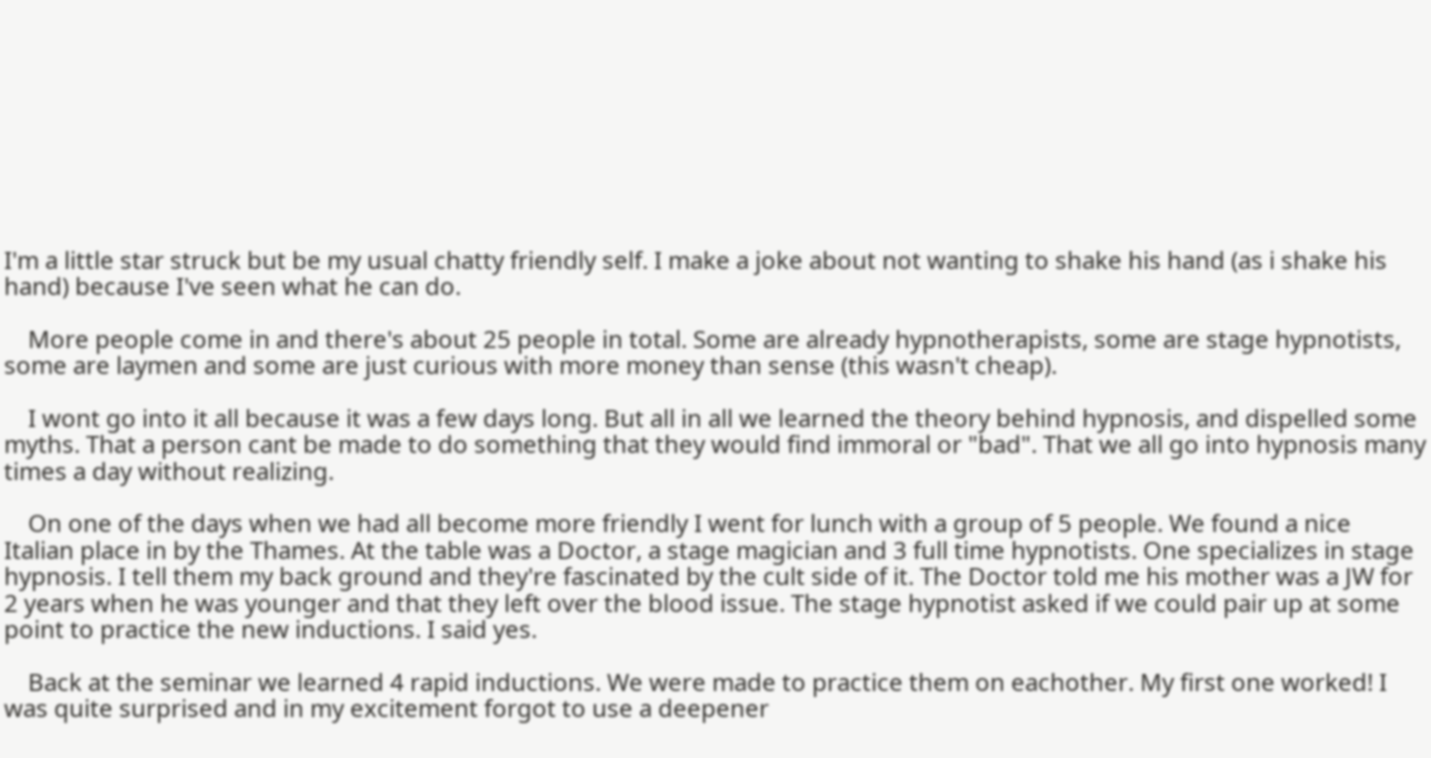I'm a little star struck but be my usual chatty friendly self. I make a joke about not wanting to shake his hand (as i shake his hand) because I've seen what he can do.

    More people come in and there's about 25 people in total. Some are already hypnotherapists, some are stage hypnotists, some are laymen and some are just curious with more money than sense (this wasn't cheap).

    I wont go into it all because it was a few days long. But all in all we learned the theory behind hypnosis, and dispelled some myths. That a person cant be made to do something that they would find immoral or "bad". That we all go into hypnosis many times a day without realizing.

    On one of the days when we had all become more friendly I went for lunch with a group of 5 people. We found a nice Italian place in by the Thames. At the table was a Doctor, a stage magician and 3 full time hypnotists. One specializes in stage hypnosis. I tell them my back ground and they're fascinated by the cult side of it. The Doctor told me his mother was a JW for 2 years when he was younger and that they left over the blood issue. The stage hypnotist asked if we could pair up at some point to practice the new inductions. I said yes.

    Back at the seminar we learned 4 rapid inductions. We were made to practice them on eachother. My first one worked! I was quite surprised and in my excitement forgot to use a deepener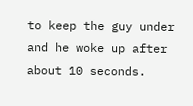to keep the guy under and he woke up after about 10 seconds.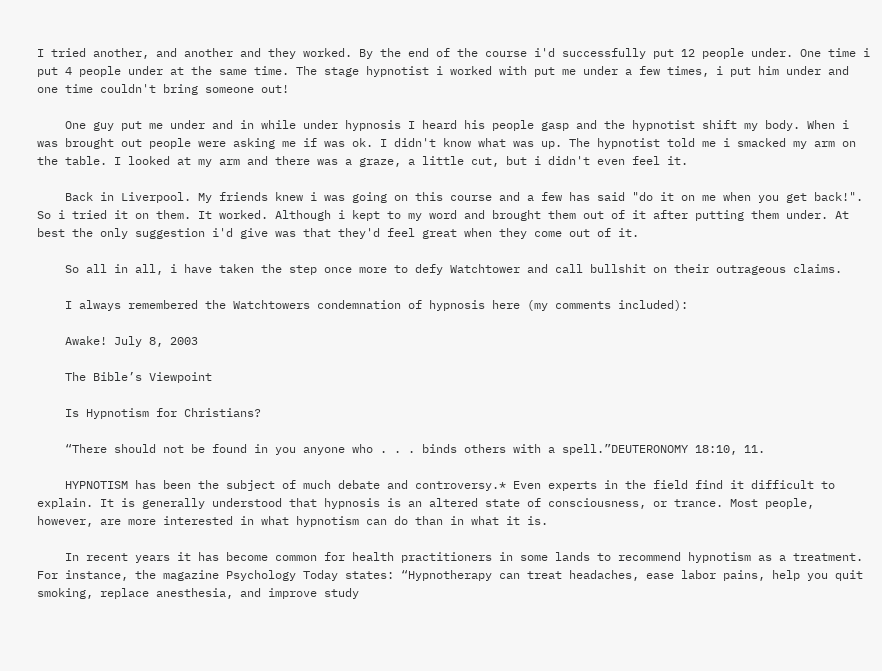I tried another, and another and they worked. By the end of the course i'd successfully put 12 people under. One time i put 4 people under at the same time. The stage hypnotist i worked with put me under a few times, i put him under and one time couldn't bring someone out!

    One guy put me under and in while under hypnosis I heard his people gasp and the hypnotist shift my body. When i was brought out people were asking me if was ok. I didn't know what was up. The hypnotist told me i smacked my arm on the table. I looked at my arm and there was a graze, a little cut, but i didn't even feel it.

    Back in Liverpool. My friends knew i was going on this course and a few has said "do it on me when you get back!". So i tried it on them. It worked. Although i kept to my word and brought them out of it after putting them under. At best the only suggestion i'd give was that they'd feel great when they come out of it.

    So all in all, i have taken the step once more to defy Watchtower and call bullshit on their outrageous claims.

    I always remembered the Watchtowers condemnation of hypnosis here (my comments included):

    Awake! July 8, 2003

    The Bible’s Viewpoint

    Is Hypnotism for Christians?

    “There should not be found in you anyone who . . . binds others with a spell.”DEUTERONOMY 18:10, 11.

    HYPNOTISM has been the subject of much debate and controversy.* Even experts in the field find it difficult to explain. It is generally understood that hypnosis is an altered state of consciousness, or trance. Most people, however, are more interested in what hypnotism can do than in what it is.

    In recent years it has become common for health practitioners in some lands to recommend hypnotism as a treatment. For instance, the magazine Psychology Today states: “Hypnotherapy can treat headaches, ease labor pains, help you quit smoking, replace anesthesia, and improve study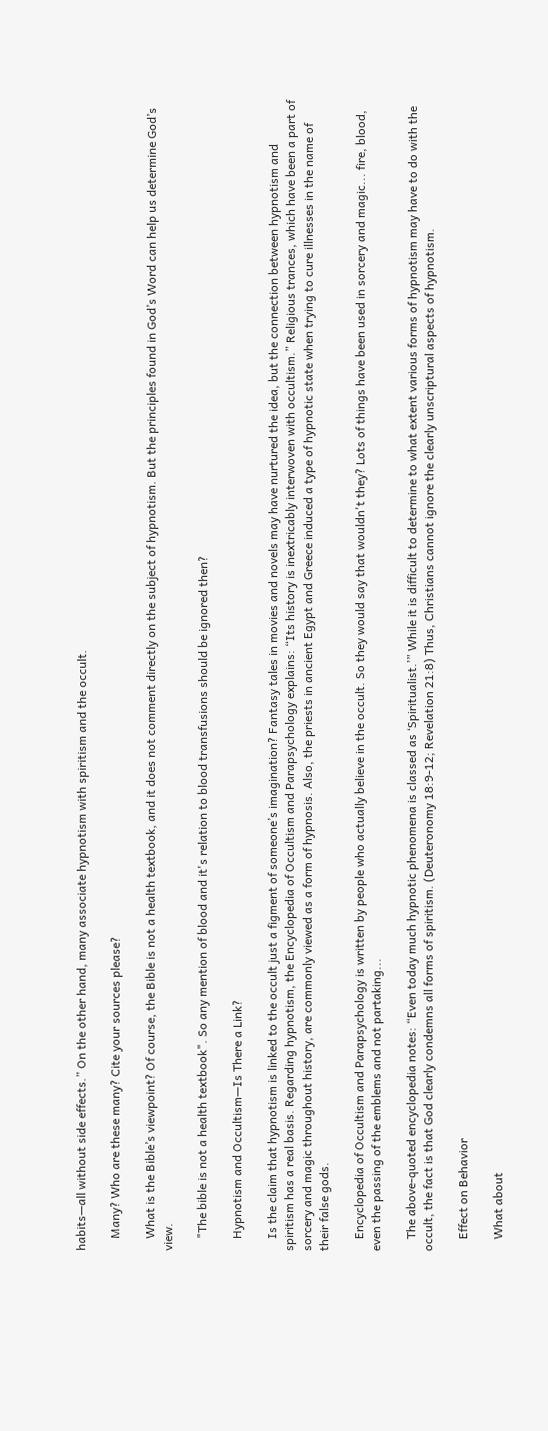habits—all without side effects.” On the other hand, many associate hypnotism with spiritism and the occult.

    Many? Who are these many? Cite your sources please?

    What is the Bible’s viewpoint? Of course, the Bible is not a health textbook, and it does not comment directly on the subject of hypnotism. But the principles found in God’s Word can help us determine God’s view.

    "The bible is not a health textbook". So any mention of blood and it's relation to blood transfusions should be ignored then?

    Hypnotism and Occultism—Is There a Link?

    Is the claim that hypnotism is linked to the occult just a figment of someone’s imagination? Fantasy tales in movies and novels may have nurtured the idea, but the connection between hypnotism and spiritism has a real basis. Regarding hypnotism, the Encyclopedia of Occultism and Parapsychology explains: “Its history is inextricably interwoven with occultism.” Religious trances, which have been a part of sorcery and magic throughout history, are commonly viewed as a form of hypnosis. Also, the priests in ancient Egypt and Greece induced a type of hypnotic state when trying to cure illnesses in the name of their false gods.

    Encyclopedia of Occultism and Parapsychology is written by people who actually believe in the occult. So they would say that wouldn't they? Lots of things have been used in sorcery and magic... fire, blood, even the passing of the emblems and not partaking...

    The above-quoted encyclopedia notes: “Even today much hypnotic phenomena is classed as ‘Spiritualist.’” While it is difficult to determine to what extent various forms of hypnotism may have to do with the occult, the fact is that God clearly condemns all forms of spiritism. (Deuteronomy 18:9-12; Revelation 21:8) Thus, Christians cannot ignore the clearly unscriptural aspects of hypnotism.

    Effect on Behavior

    What about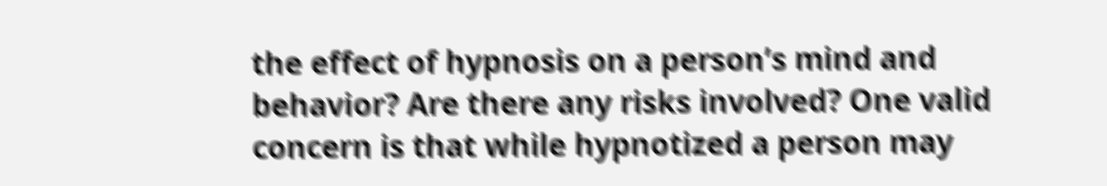the effect of hypnosis on a person’s mind and behavior? Are there any risks involved? One valid concern is that while hypnotized a person may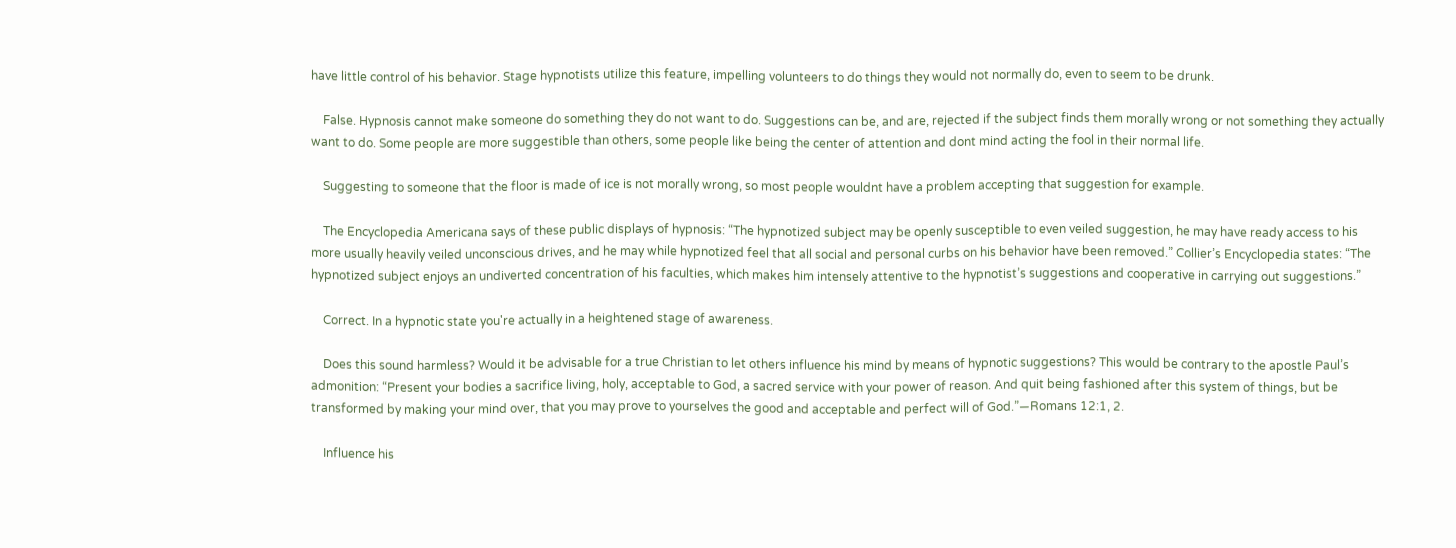have little control of his behavior. Stage hypnotists utilize this feature, impelling volunteers to do things they would not normally do, even to seem to be drunk.

    False. Hypnosis cannot make someone do something they do not want to do. Suggestions can be, and are, rejected if the subject finds them morally wrong or not something they actually want to do. Some people are more suggestible than others, some people like being the center of attention and dont mind acting the fool in their normal life.

    Suggesting to someone that the floor is made of ice is not morally wrong, so most people wouldnt have a problem accepting that suggestion for example.

    The Encyclopedia Americana says of these public displays of hypnosis: “The hypnotized subject may be openly susceptible to even veiled suggestion, he may have ready access to his more usually heavily veiled unconscious drives, and he may while hypnotized feel that all social and personal curbs on his behavior have been removed.” Collier’s Encyclopedia states: “The hypnotized subject enjoys an undiverted concentration of his faculties, which makes him intensely attentive to the hypnotist’s suggestions and cooperative in carrying out suggestions.”

    Correct. In a hypnotic state you're actually in a heightened stage of awareness.

    Does this sound harmless? Would it be advisable for a true Christian to let others influence his mind by means of hypnotic suggestions? This would be contrary to the apostle Paul’s admonition: “Present your bodies a sacrifice living, holy, acceptable to God, a sacred service with your power of reason. And quit being fashioned after this system of things, but be transformed by making your mind over, that you may prove to yourselves the good and acceptable and perfect will of God.”—Romans 12:1, 2.

    Influence his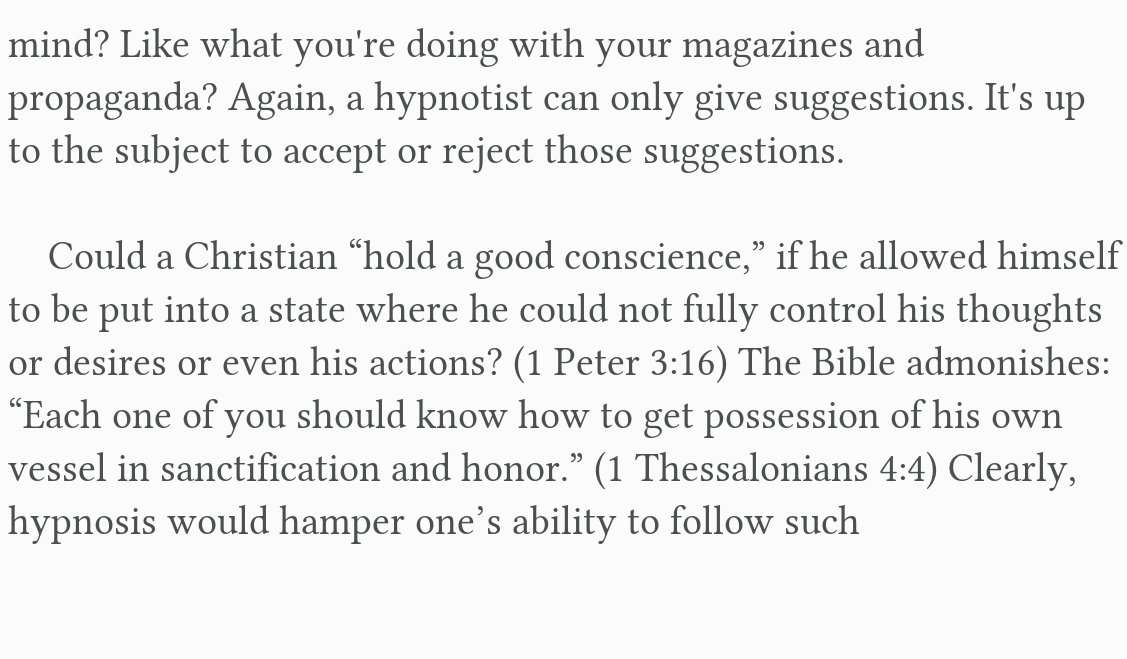mind? Like what you're doing with your magazines and propaganda? Again, a hypnotist can only give suggestions. It's up to the subject to accept or reject those suggestions.

    Could a Christian “hold a good conscience,” if he allowed himself to be put into a state where he could not fully control his thoughts or desires or even his actions? (1 Peter 3:16) The Bible admonishes: “Each one of you should know how to get possession of his own vessel in sanctification and honor.” (1 Thessalonians 4:4) Clearly, hypnosis would hamper one’s ability to follow such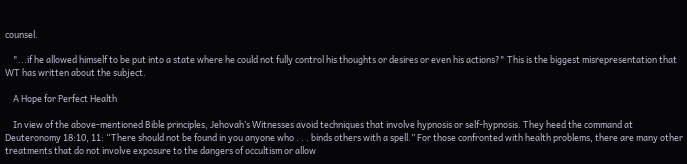counsel.

    "...if he allowed himself to be put into a state where he could not fully control his thoughts or desires or even his actions?" This is the biggest misrepresentation that WT has written about the subject.

    A Hope for Perfect Health

    In view of the above-mentioned Bible principles, Jehovah’s Witnesses avoid techniques that involve hypnosis or self-hypnosis. They heed the command at Deuteronomy 18:10, 11: “There should not be found in you anyone who . . . binds others with a spell.” For those confronted with health problems, there are many other treatments that do not involve exposure to the dangers of occultism or allow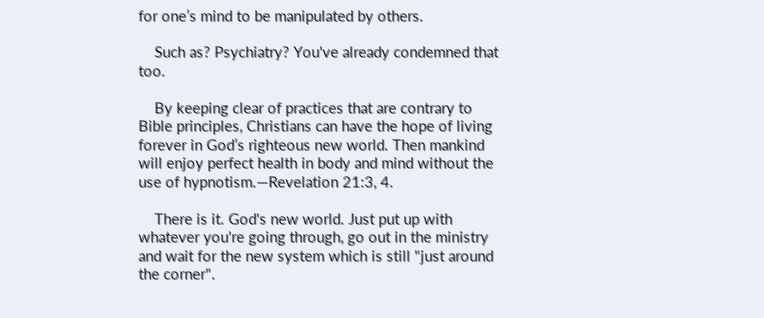for one’s mind to be manipulated by others.

    Such as? Psychiatry? You've already condemned that too.

    By keeping clear of practices that are contrary to Bible principles, Christians can have the hope of living forever in God’s righteous new world. Then mankind will enjoy perfect health in body and mind without the use of hypnotism.—Revelation 21:3, 4.

    There is it. God's new world. Just put up with whatever you're going through, go out in the ministry and wait for the new system which is still "just around the corner".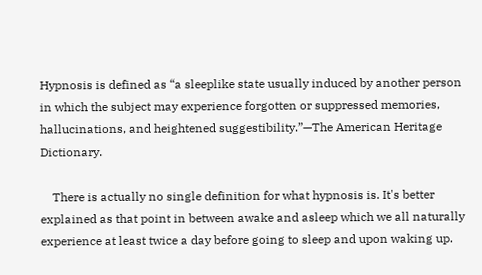Hypnosis is defined as “a sleeplike state usually induced by another person in which the subject may experience forgotten or suppressed memories, hallucinations, and heightened suggestibility.”—The American Heritage Dictionary.

    There is actually no single definition for what hypnosis is. It's better explained as that point in between awake and asleep which we all naturally experience at least twice a day before going to sleep and upon waking up.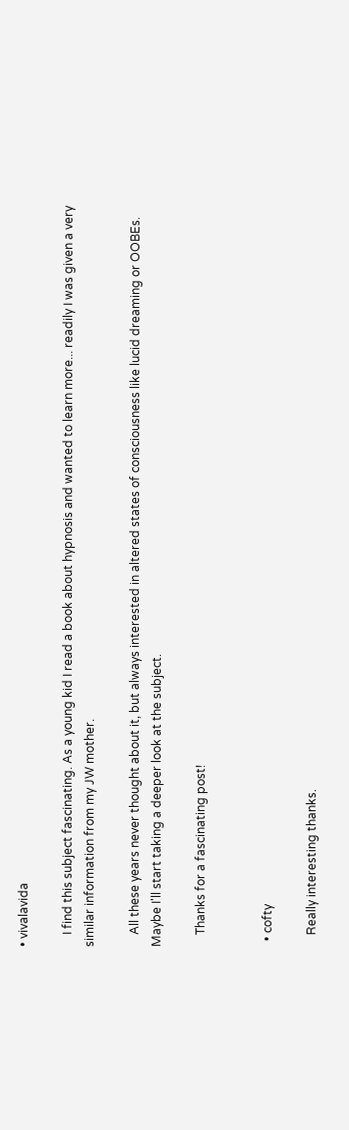• vivalavida

    I find this subject fascinating. As a young kid I read a book about hypnosis and wanted to learn more... readily I was given a very similar information from my JW mother.

    All these years never thought about it, but always interested in altered states of consciousness like lucid dreaming or OOBEs. Maybe I'll start taking a deeper look at the subject.

    Thanks for a fascinating post!


  • cofty

    Really interesting thanks.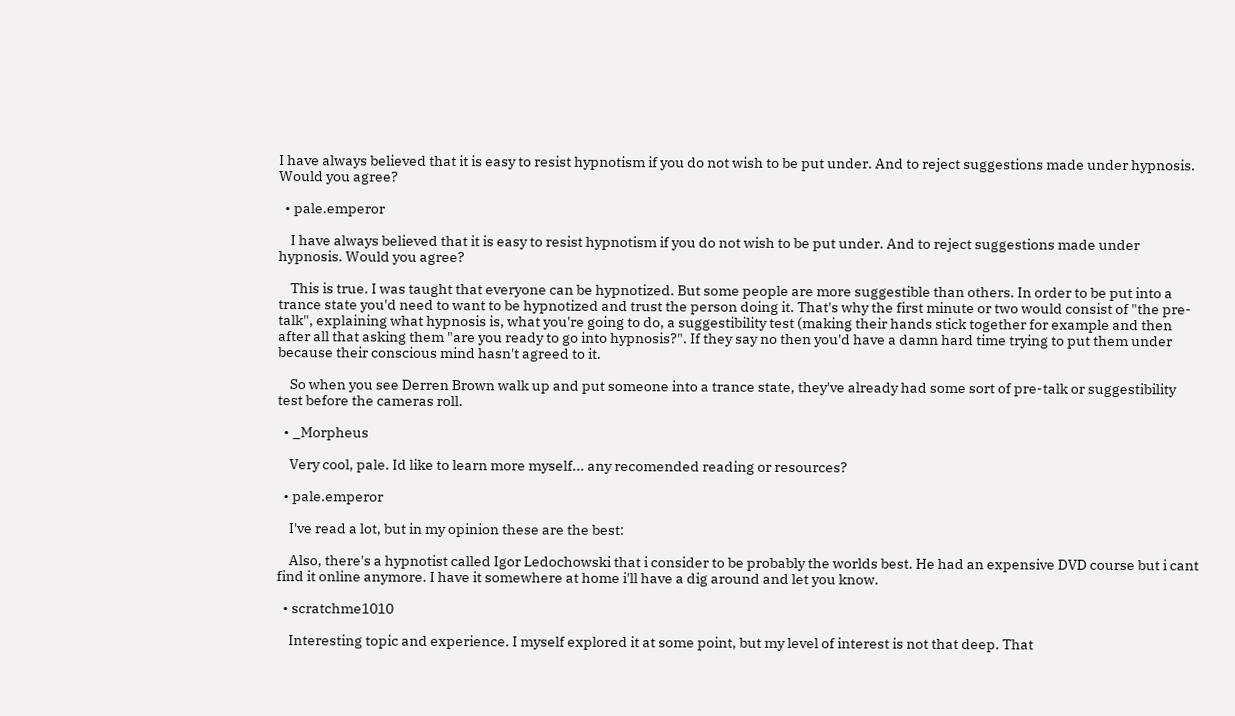I have always believed that it is easy to resist hypnotism if you do not wish to be put under. And to reject suggestions made under hypnosis. Would you agree?

  • pale.emperor

    I have always believed that it is easy to resist hypnotism if you do not wish to be put under. And to reject suggestions made under hypnosis. Would you agree?

    This is true. I was taught that everyone can be hypnotized. But some people are more suggestible than others. In order to be put into a trance state you'd need to want to be hypnotized and trust the person doing it. That's why the first minute or two would consist of "the pre-talk", explaining what hypnosis is, what you're going to do, a suggestibility test (making their hands stick together for example and then after all that asking them "are you ready to go into hypnosis?". If they say no then you'd have a damn hard time trying to put them under because their conscious mind hasn't agreed to it.

    So when you see Derren Brown walk up and put someone into a trance state, they've already had some sort of pre-talk or suggestibility test before the cameras roll.

  • _Morpheus

    Very cool, pale. Id like to learn more myself... any recomended reading or resources?

  • pale.emperor

    I've read a lot, but in my opinion these are the best:

    Also, there's a hypnotist called Igor Ledochowski that i consider to be probably the worlds best. He had an expensive DVD course but i cant find it online anymore. I have it somewhere at home i'll have a dig around and let you know.

  • scratchme1010

    Interesting topic and experience. I myself explored it at some point, but my level of interest is not that deep. That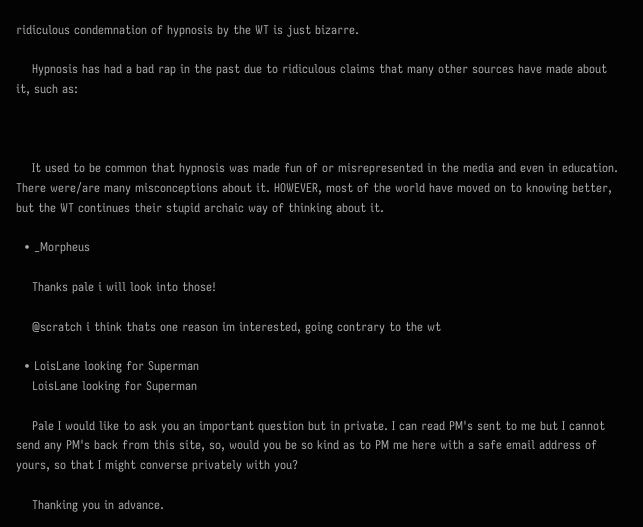ridiculous condemnation of hypnosis by the WT is just bizarre.

    Hypnosis has had a bad rap in the past due to ridiculous claims that many other sources have made about it, such as:



    It used to be common that hypnosis was made fun of or misrepresented in the media and even in education. There were/are many misconceptions about it. HOWEVER, most of the world have moved on to knowing better, but the WT continues their stupid archaic way of thinking about it.

  • _Morpheus

    Thanks pale i will look into those!

    @scratch i think thats one reason im interested, going contrary to the wt

  • LoisLane looking for Superman
    LoisLane looking for Superman

    Pale I would like to ask you an important question but in private. I can read PM's sent to me but I cannot send any PM's back from this site, so, would you be so kind as to PM me here with a safe email address of yours, so that I might converse privately with you?

    Thanking you in advance.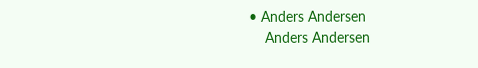• Anders Andersen
    Anders Andersen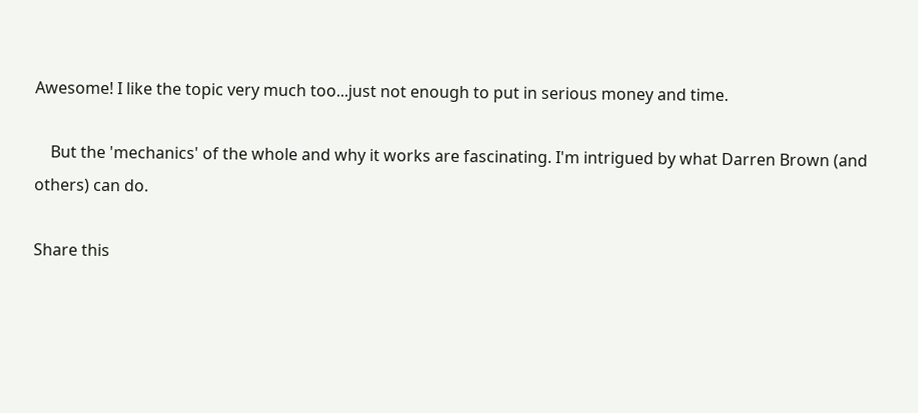Awesome! I like the topic very much too...just not enough to put in serious money and time.

    But the 'mechanics' of the whole and why it works are fascinating. I'm intrigued by what Darren Brown (and others) can do.

Share this